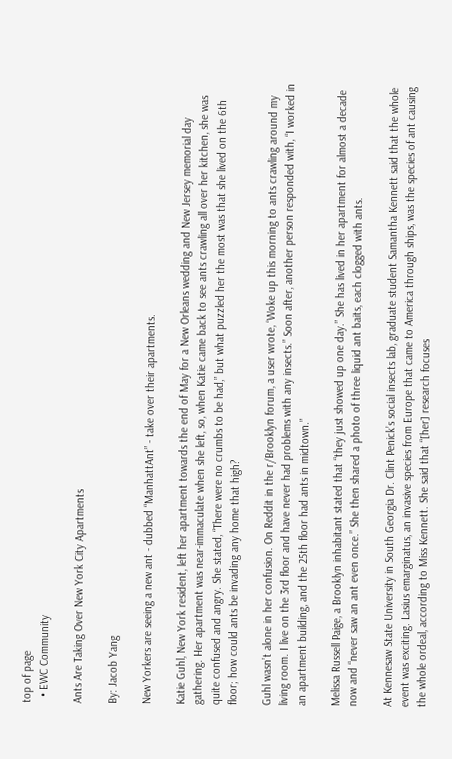top of page
  • EWC Community

Ants Are Taking Over New York City Apartments

By: Jacob Yang

New Yorkers are seeing a new ant - dubbed “ManhattAnt” - take over their apartments.

Katie Guhl, New York resident, left her apartment towards the end of May for a New Orleans wedding and New Jersey memorial day gathering. Her apartment was near-immaculate when she left, so, when Katie came back to see ants crawling all over her kitchen, she was quite confused and angry. She stated, “There were no crumbs to be had,” but what puzzled her the most was that she lived on the 6th floor; how could ants be invading any home that high?

Guhl wasn’t alone in her confusion. On Reddit in the r/Brooklyn forum, a user wrote, ‘Woke up this morning to ants crawling around my living room. I live on the 3rd floor and have never had problems with any insects.” Soon after, another person responded with, “I worked in an apartment building, and the 25th floor had ants in midtown.”

Melissa Russell Paige, a Brooklyn inhabitant stated that “they just showed up one day.” She has lived in her apartment for almost a decade now and “never saw an ant even once.” She then shared a photo of three liquid ant baits, each clogged with ants.

At Kennesaw State University in South Georgia Dr. Clint Penick’s social insects lab, graduate student Samantha Kennett said that the whole event was exciting. Lasius emarginatus, an invasive species from Europe that came to America through ships, was the species of ant causing the whole ordeal, according to Miss Kennett. She said that “[her] research focuses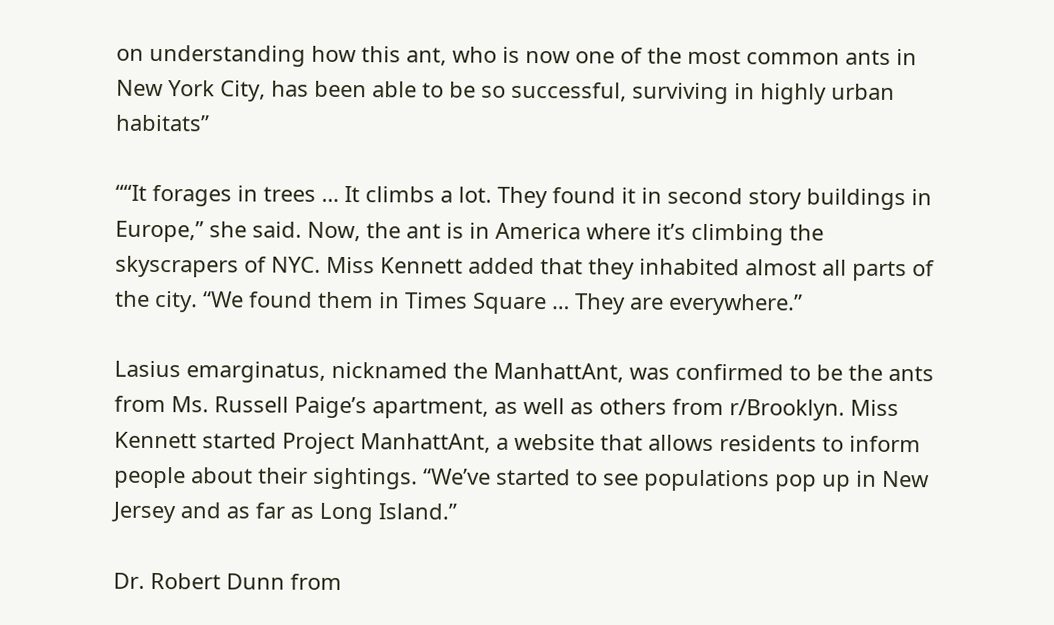on understanding how this ant, who is now one of the most common ants in New York City, has been able to be so successful, surviving in highly urban habitats”

““It forages in trees … It climbs a lot. They found it in second story buildings in Europe,” she said. Now, the ant is in America where it’s climbing the skyscrapers of NYC. Miss Kennett added that they inhabited almost all parts of the city. “We found them in Times Square … They are everywhere.”

Lasius emarginatus, nicknamed the ManhattAnt, was confirmed to be the ants from Ms. Russell Paige’s apartment, as well as others from r/Brooklyn. Miss Kennett started Project ManhattAnt, a website that allows residents to inform people about their sightings. “We’ve started to see populations pop up in New Jersey and as far as Long Island.”

Dr. Robert Dunn from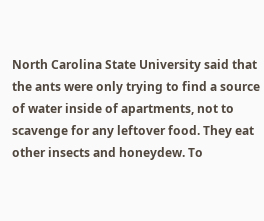North Carolina State University said that the ants were only trying to find a source of water inside of apartments, not to scavenge for any leftover food. They eat other insects and honeydew. To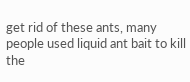get rid of these ants, many people used liquid ant bait to kill the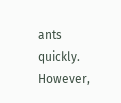ants quickly. However,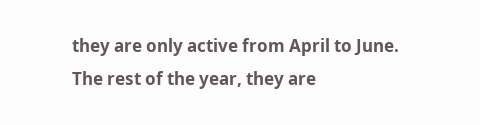they are only active from April to June. The rest of the year, they are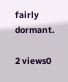fairly dormant.

2 views0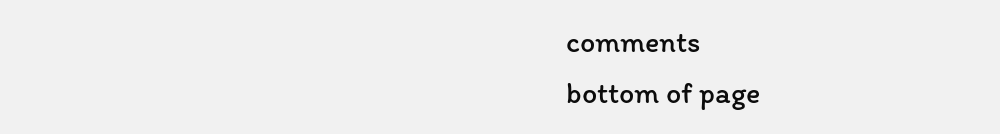comments
bottom of page